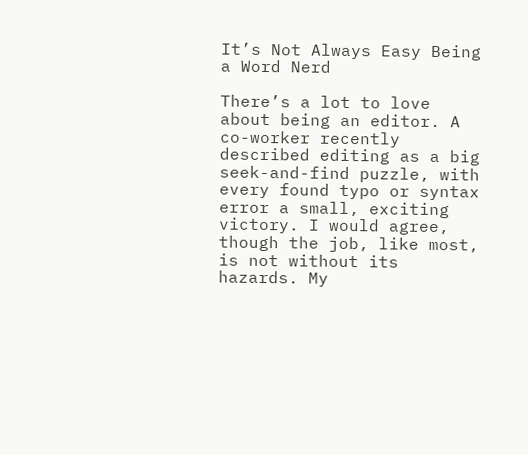It’s Not Always Easy Being a Word Nerd

There’s a lot to love about being an editor. A co-worker recently described editing as a big seek-and-find puzzle, with every found typo or syntax error a small, exciting victory. I would agree, though the job, like most, is not without its hazards. My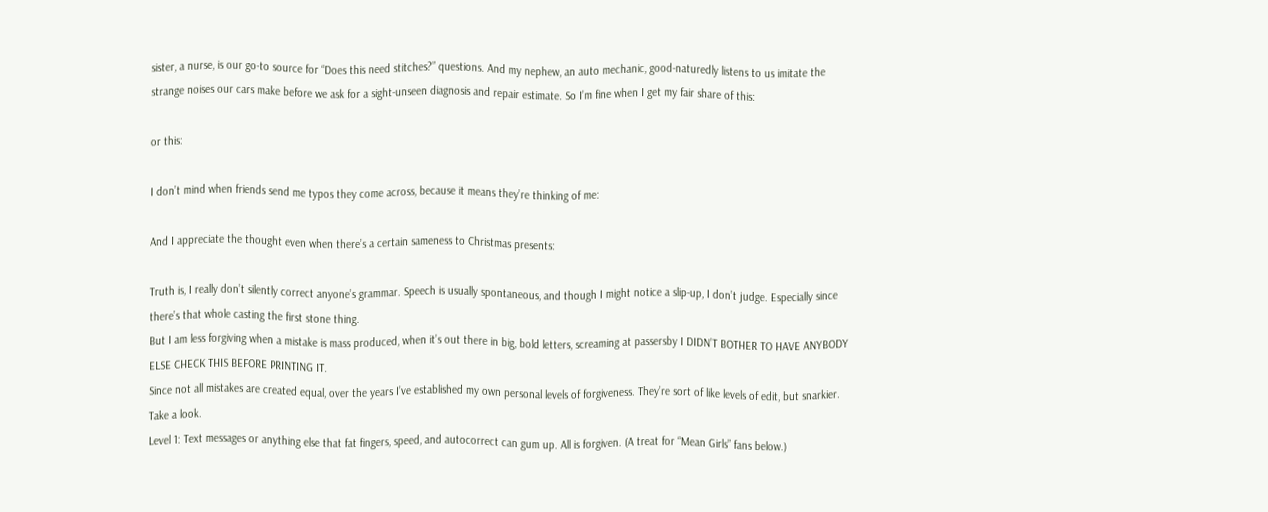sister, a nurse, is our go-to source for “Does this need stitches?” questions. And my nephew, an auto mechanic, good-naturedly listens to us imitate the strange noises our cars make before we ask for a sight-unseen diagnosis and repair estimate. So I’m fine when I get my fair share of this:

or this:

I don’t mind when friends send me typos they come across, because it means they’re thinking of me:

And I appreciate the thought even when there’s a certain sameness to Christmas presents:

Truth is, I really don’t silently correct anyone’s grammar. Speech is usually spontaneous, and though I might notice a slip-up, I don’t judge. Especially since there’s that whole casting the first stone thing.
But I am less forgiving when a mistake is mass produced, when it’s out there in big, bold letters, screaming at passersby I DIDN’T BOTHER TO HAVE ANYBODY ELSE CHECK THIS BEFORE PRINTING IT.
Since not all mistakes are created equal, over the years I’ve established my own personal levels of forgiveness. They’re sort of like levels of edit, but snarkier. Take a look.
Level 1: Text messages or anything else that fat fingers, speed, and autocorrect can gum up. All is forgiven. (A treat for “Mean Girls” fans below.)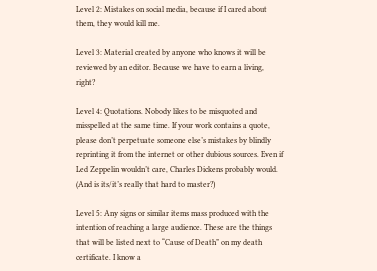Level 2: Mistakes on social media, because if I cared about them, they would kill me.

Level 3: Material created by anyone who knows it will be reviewed by an editor. Because we have to earn a living, right?

Level 4: Quotations. Nobody likes to be misquoted and misspelled at the same time. If your work contains a quote, please don’t perpetuate someone else’s mistakes by blindly reprinting it from the internet or other dubious sources. Even if Led Zeppelin wouldn’t care, Charles Dickens probably would. (And is its/it’s really that hard to master?)

Level 5: Any signs or similar items mass produced with the intention of reaching a large audience. These are the things that will be listed next to “Cause of Death” on my death certificate. I know a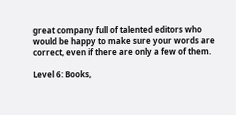great company full of talented editors who would be happy to make sure your words are correct, even if there are only a few of them.

Level 6: Books,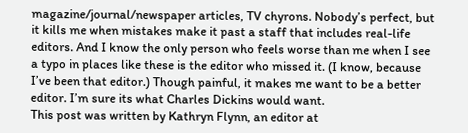magazine/journal/newspaper articles, TV chyrons. Nobody’s perfect, but it kills me when mistakes make it past a staff that includes real-life editors. And I know the only person who feels worse than me when I see a typo in places like these is the editor who missed it. (I know, because I’ve been that editor.) Though painful, it makes me want to be a better editor. I’m sure its what Charles Dickins would want.
This post was written by Kathryn Flynn, an editor at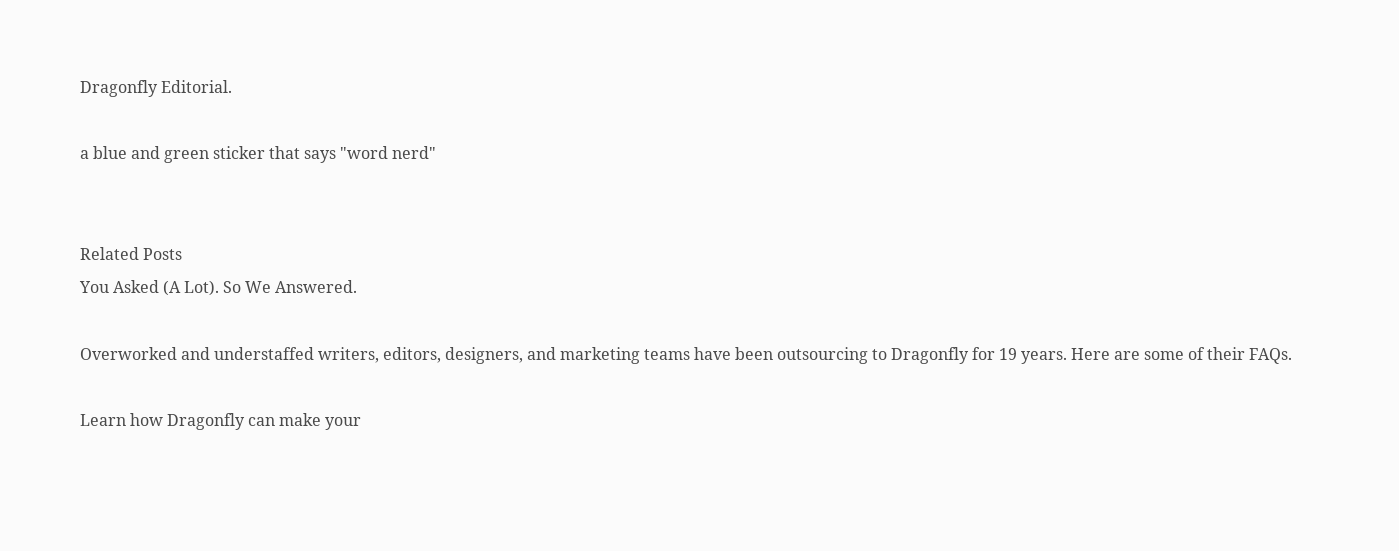Dragonfly Editorial.

a blue and green sticker that says "word nerd"


Related Posts
You Asked (A Lot). So We Answered.

Overworked and understaffed writers, editors, designers, and marketing teams have been outsourcing to Dragonfly for 19 years. Here are some of their FAQs.

Learn how Dragonfly can make your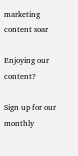marketing content soar

Enjoying our content?

Sign up for our monthly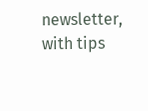newsletter, with tips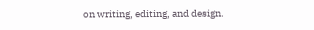on writing, editing, and design.